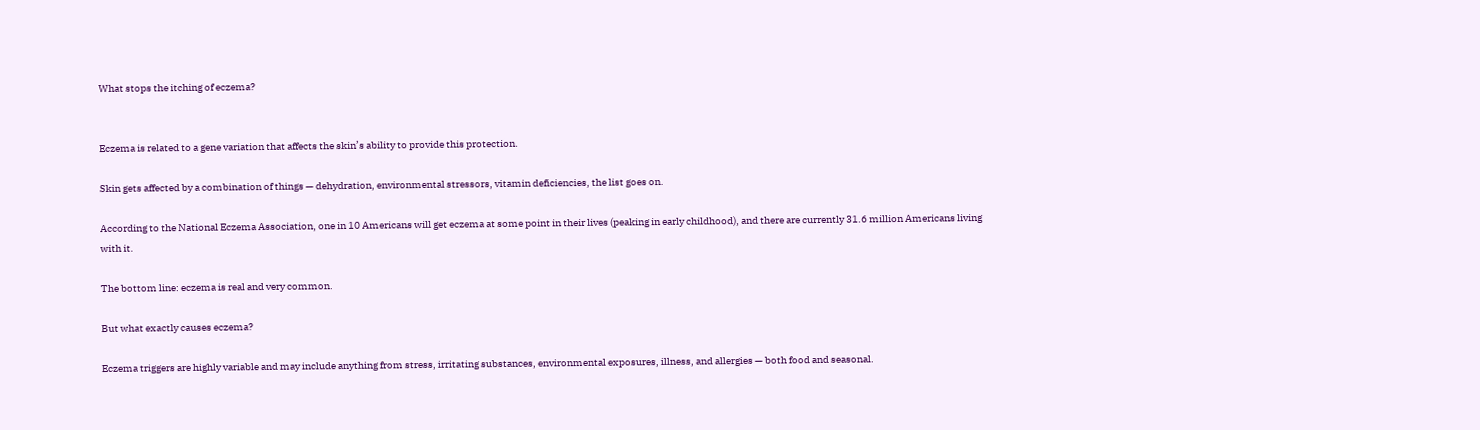What stops the itching of eczema?


Eczema is related to a gene variation that affects the skin’s ability to provide this protection.

Skin gets affected by a combination of things — dehydration, environmental stressors, vitamin deficiencies, the list goes on.

According to the National Eczema Association, one in 10 Americans will get eczema at some point in their lives (peaking in early childhood), and there are currently 31.6 million Americans living with it.

The bottom line: eczema is real and very common.

But what exactly causes eczema?

Eczema triggers are highly variable and may include anything from stress, irritating substances, environmental exposures, illness, and allergies — both food and seasonal.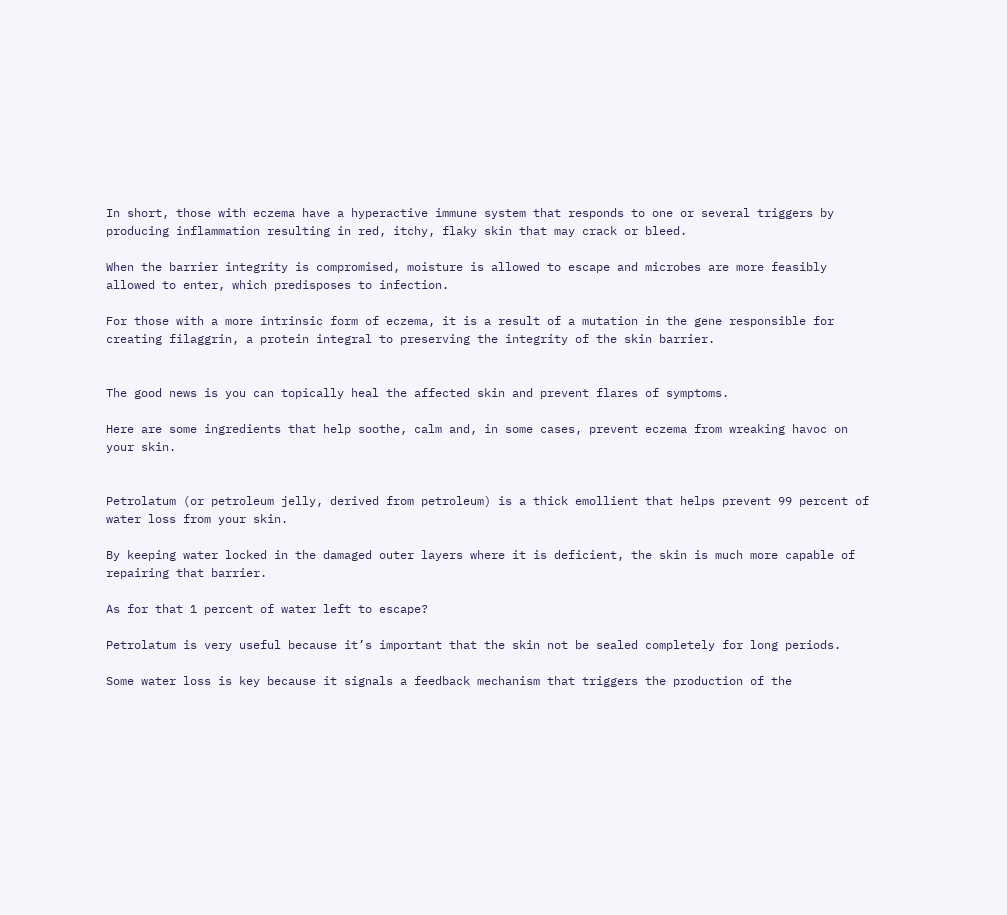In short, those with eczema have a hyperactive immune system that responds to one or several triggers by producing inflammation resulting in red, itchy, flaky skin that may crack or bleed.

When the barrier integrity is compromised, moisture is allowed to escape and microbes are more feasibly allowed to enter, which predisposes to infection.

For those with a more intrinsic form of eczema, it is a result of a mutation in the gene responsible for creating filaggrin, a protein integral to preserving the integrity of the skin barrier.


The good news is you can topically heal the affected skin and prevent flares of symptoms.

Here are some ingredients that help soothe, calm and, in some cases, prevent eczema from wreaking havoc on your skin.


Petrolatum (or petroleum jelly, derived from petroleum) is a thick emollient that helps prevent 99 percent of water loss from your skin.

By keeping water locked in the damaged outer layers where it is deficient, the skin is much more capable of repairing that barrier.

As for that 1 percent of water left to escape?

Petrolatum is very useful because it’s important that the skin not be sealed completely for long periods.

Some water loss is key because it signals a feedback mechanism that triggers the production of the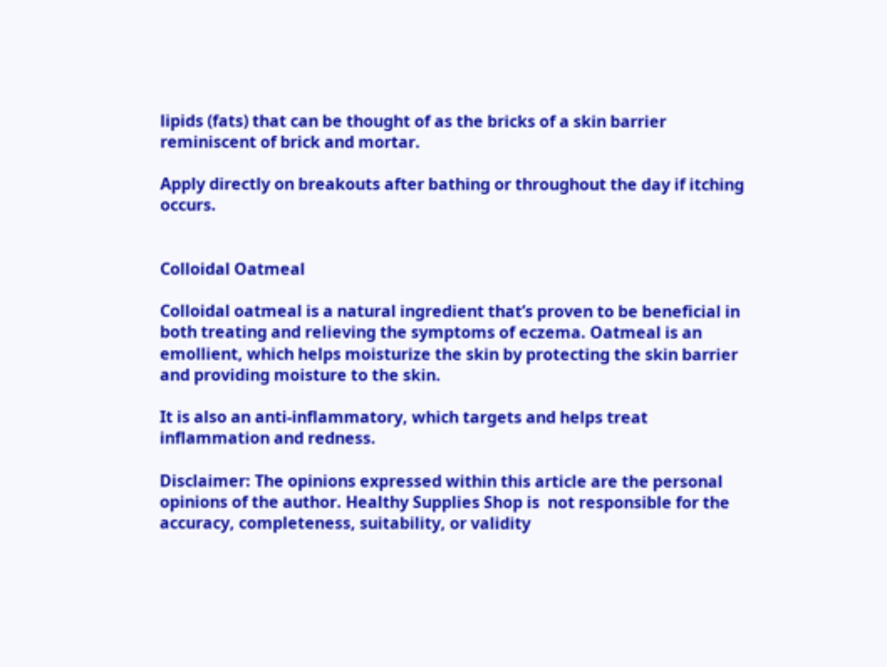lipids (fats) that can be thought of as the bricks of a skin barrier reminiscent of brick and mortar.

Apply directly on breakouts after bathing or throughout the day if itching occurs.


Colloidal Oatmeal

Colloidal oatmeal is a natural ingredient that’s proven to be beneficial in both treating and relieving the symptoms of eczema. Oatmeal is an emollient, which helps moisturize the skin by protecting the skin barrier and providing moisture to the skin.

It is also an anti-inflammatory, which targets and helps treat inflammation and redness.

Disclaimer: The opinions expressed within this article are the personal opinions of the author. Healthy Supplies Shop is  not responsible for the accuracy, completeness, suitability, or validity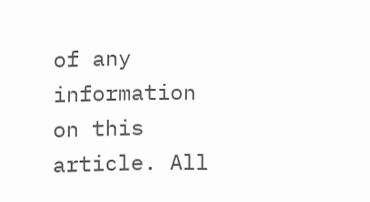of any information on this article. All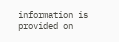information is provided on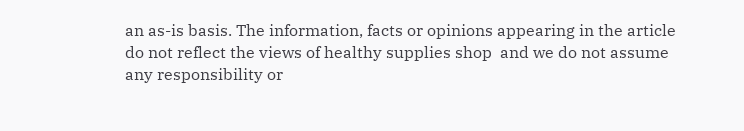an as-is basis. The information, facts or opinions appearing in the article do not reflect the views of healthy supplies shop  and we do not assume any responsibility or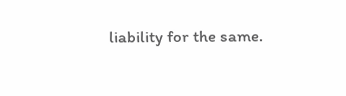liability for the same.